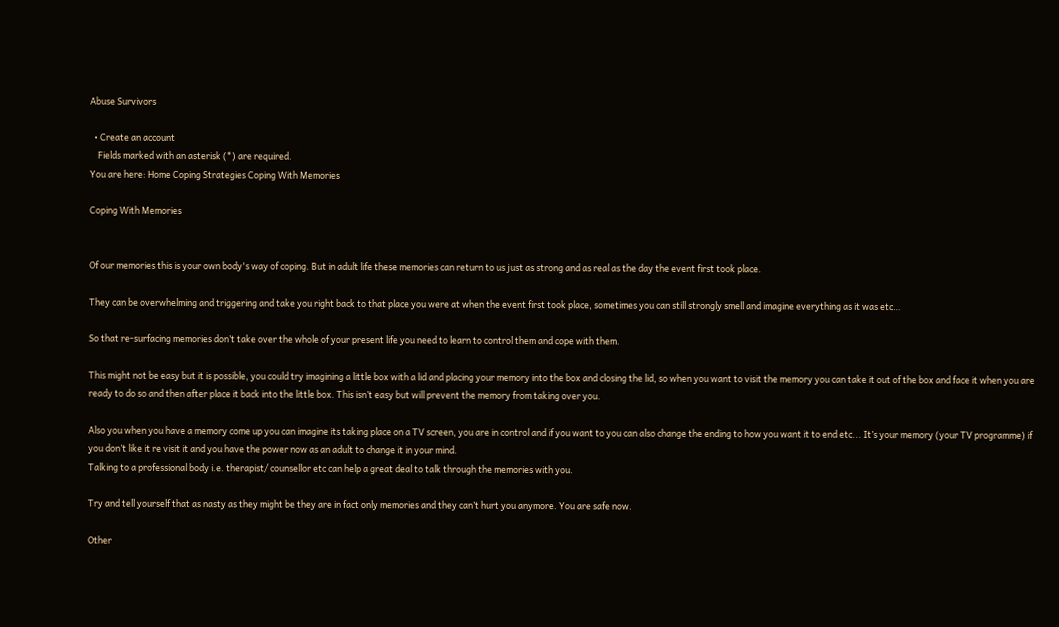Abuse Survivors

  • Create an account
    Fields marked with an asterisk (*) are required.
You are here: Home Coping Strategies Coping With Memories

Coping With Memories


Of our memories this is your own body's way of coping. But in adult life these memories can return to us just as strong and as real as the day the event first took place.

They can be overwhelming and triggering and take you right back to that place you were at when the event first took place, sometimes you can still strongly smell and imagine everything as it was etc…

So that re-surfacing memories don’t take over the whole of your present life you need to learn to control them and cope with them.

This might not be easy but it is possible, you could try imagining a little box with a lid and placing your memory into the box and closing the lid, so when you want to visit the memory you can take it out of the box and face it when you are ready to do so and then after place it back into the little box. This isn’t easy but will prevent the memory from taking over you.

Also you when you have a memory come up you can imagine its taking place on a TV screen, you are in control and if you want to you can also change the ending to how you want it to end etc... It’s your memory (your TV programme) if you don’t like it re visit it and you have the power now as an adult to change it in your mind.
Talking to a professional body i.e. therapist/ counsellor etc can help a great deal to talk through the memories with you.

Try and tell yourself that as nasty as they might be they are in fact only memories and they can’t hurt you anymore. You are safe now.

Other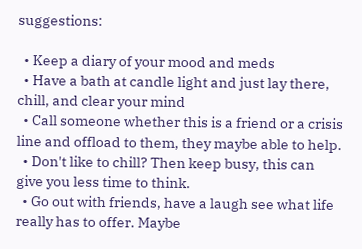suggestions:

  • Keep a diary of your mood and meds
  • Have a bath at candle light and just lay there, chill, and clear your mind
  • Call someone whether this is a friend or a crisis line and offload to them, they maybe able to help.
  • Don't like to chill? Then keep busy, this can give you less time to think.
  • Go out with friends, have a laugh see what life really has to offer. Maybe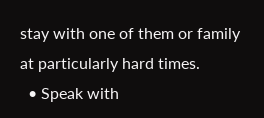stay with one of them or family at particularly hard times.
  • Speak with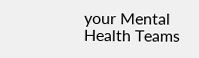your Mental Health Teams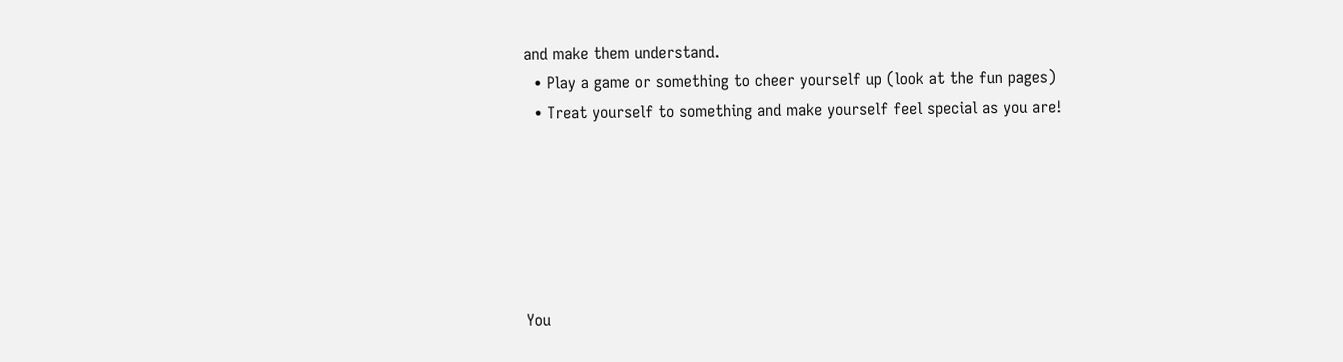and make them understand.
  • Play a game or something to cheer yourself up (look at the fun pages)
  • Treat yourself to something and make yourself feel special as you are!






You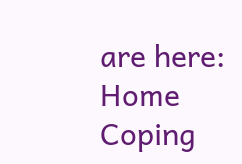are here: Home Coping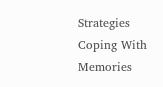Strategies Coping With Memories